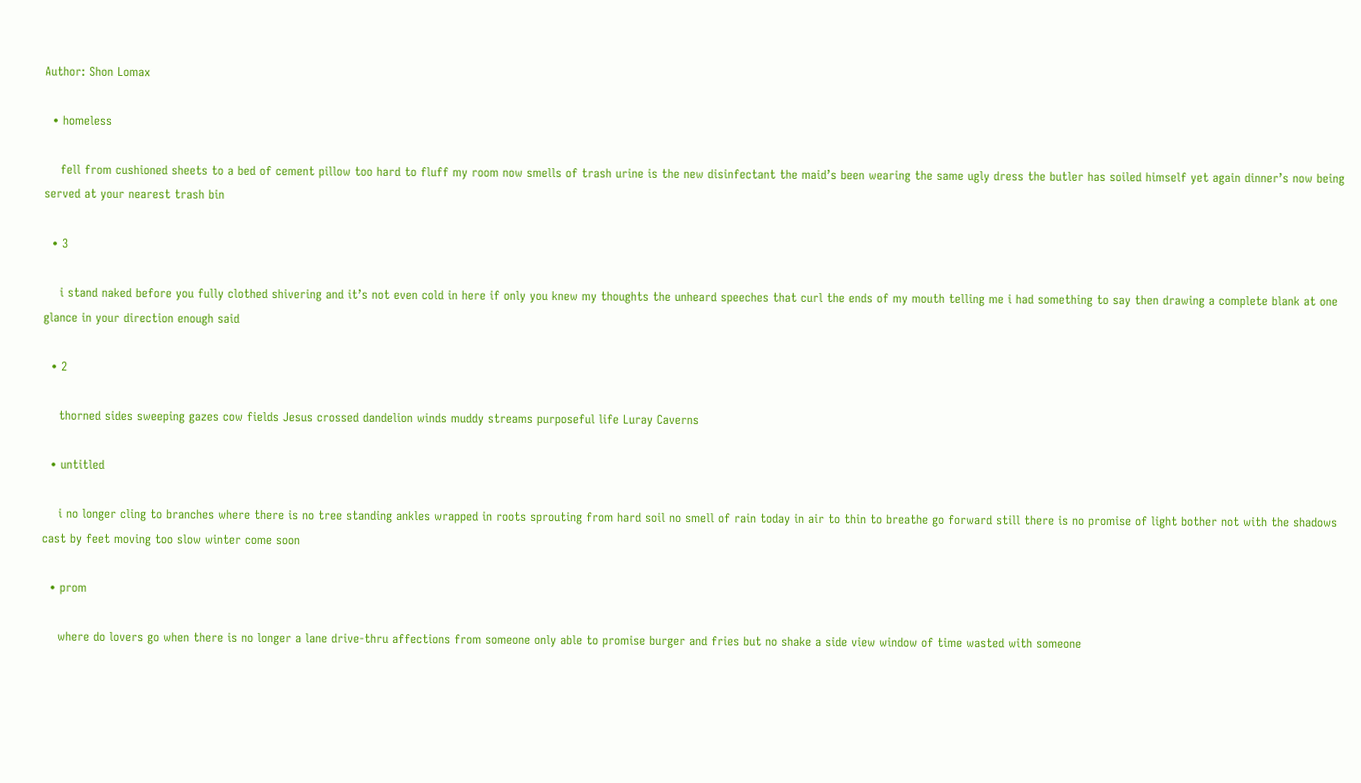Author: Shon Lomax

  • homeless

    fell from cushioned sheets to a bed of cement pillow too hard to fluff my room now smells of trash urine is the new disinfectant the maid’s been wearing the same ugly dress the butler has soiled himself yet again dinner’s now being served at your nearest trash bin

  • 3

    i stand naked before you fully clothed shivering and it’s not even cold in here if only you knew my thoughts the unheard speeches that curl the ends of my mouth telling me i had something to say then drawing a complete blank at one glance in your direction enough said

  • 2

    thorned sides sweeping gazes cow fields Jesus crossed dandelion winds muddy streams purposeful life Luray Caverns

  • untitled

    i no longer cling to branches where there is no tree standing ankles wrapped in roots sprouting from hard soil no smell of rain today in air to thin to breathe go forward still there is no promise of light bother not with the shadows cast by feet moving too slow winter come soon

  • prom

    where do lovers go when there is no longer a lane drive-thru affections from someone only able to promise burger and fries but no shake a side view window of time wasted with someone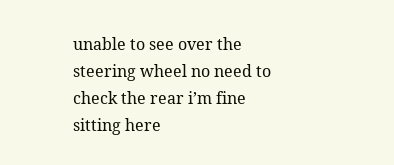unable to see over the steering wheel no need to check the rear i’m fine sitting here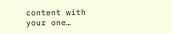content with your one…